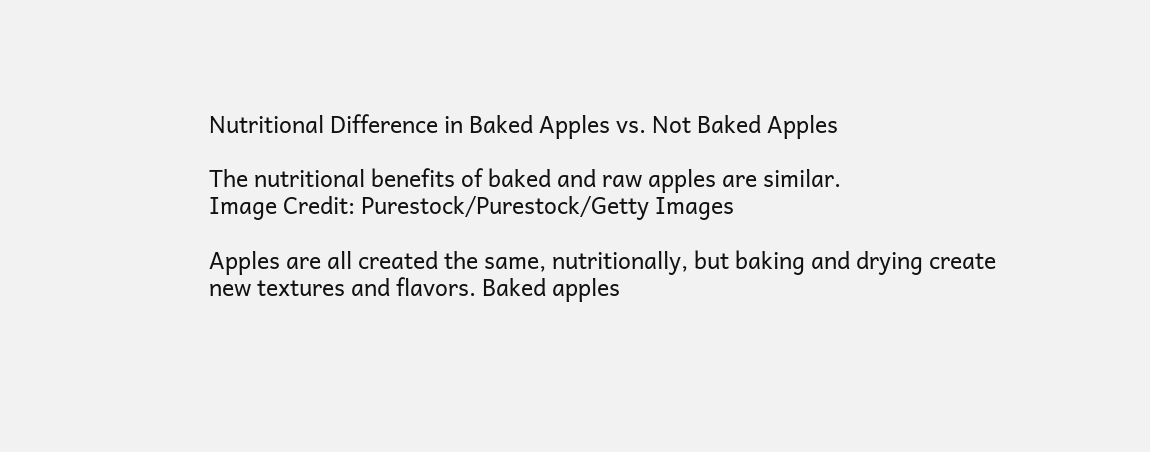Nutritional Difference in Baked Apples vs. Not Baked Apples

The nutritional benefits of baked and raw apples are similar.
Image Credit: Purestock/Purestock/Getty Images

Apples are all created the same, nutritionally, but baking and drying create new textures and flavors. Baked apples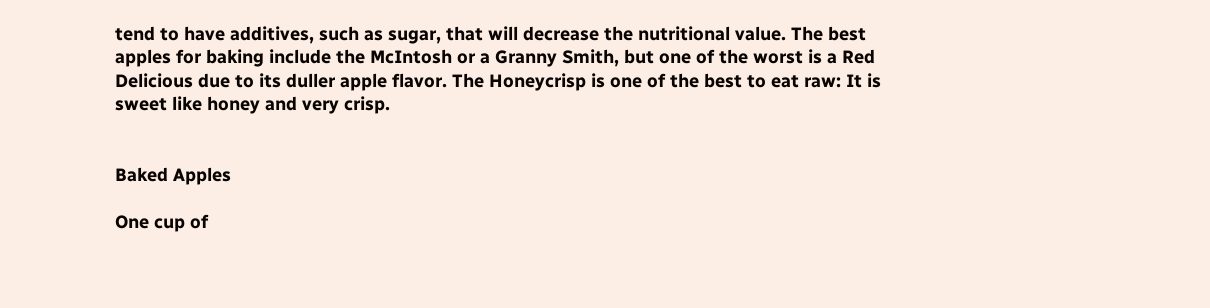tend to have additives, such as sugar, that will decrease the nutritional value. The best apples for baking include the McIntosh or a Granny Smith, but one of the worst is a Red Delicious due to its duller apple flavor. The Honeycrisp is one of the best to eat raw: It is sweet like honey and very crisp.


Baked Apples

One cup of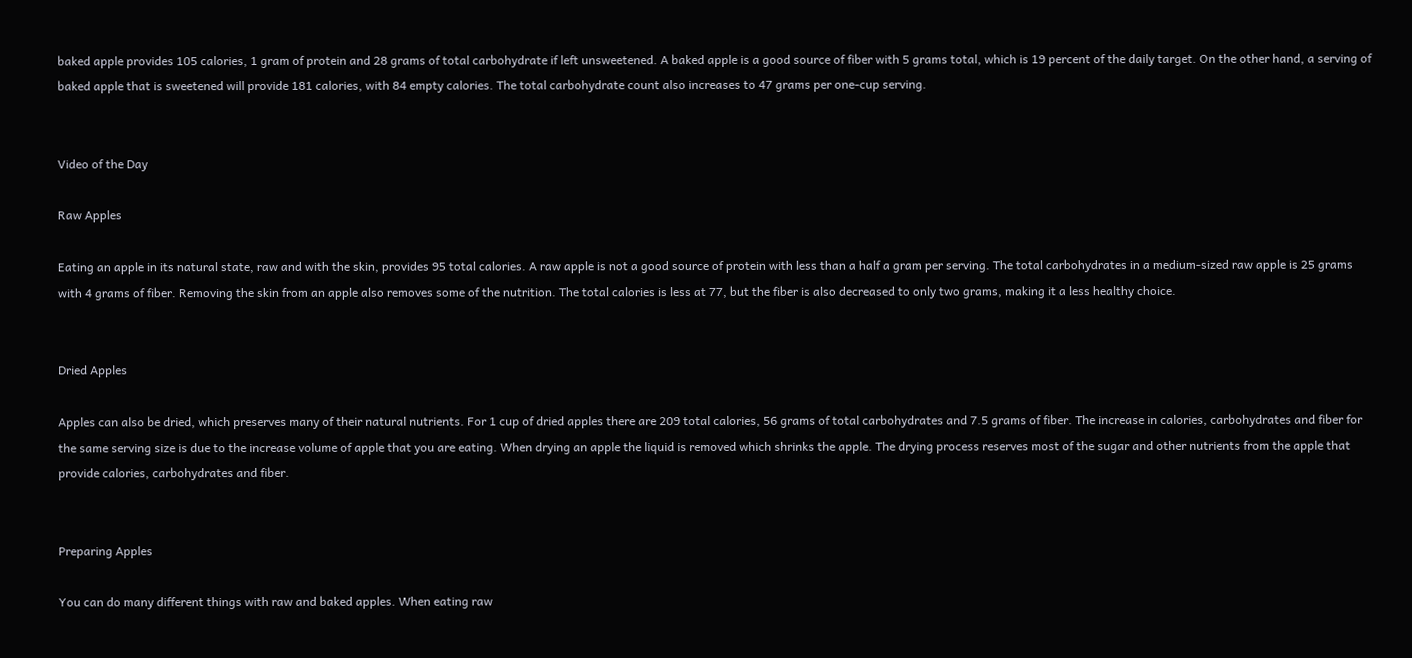baked apple provides 105 calories, 1 gram of protein and 28 grams of total carbohydrate if left unsweetened. A baked apple is a good source of fiber with 5 grams total, which is 19 percent of the daily target. On the other hand, a serving of baked apple that is sweetened will provide 181 calories, with 84 empty calories. The total carbohydrate count also increases to 47 grams per one-cup serving.


Video of the Day

Raw Apples

Eating an apple in its natural state, raw and with the skin, provides 95 total calories. A raw apple is not a good source of protein with less than a half a gram per serving. The total carbohydrates in a medium-sized raw apple is 25 grams with 4 grams of fiber. Removing the skin from an apple also removes some of the nutrition. The total calories is less at 77, but the fiber is also decreased to only two grams, making it a less healthy choice.


Dried Apples

Apples can also be dried, which preserves many of their natural nutrients. For 1 cup of dried apples there are 209 total calories, 56 grams of total carbohydrates and 7.5 grams of fiber. The increase in calories, carbohydrates and fiber for the same serving size is due to the increase volume of apple that you are eating. When drying an apple the liquid is removed which shrinks the apple. The drying process reserves most of the sugar and other nutrients from the apple that provide calories, carbohydrates and fiber.


Preparing Apples

You can do many different things with raw and baked apples. When eating raw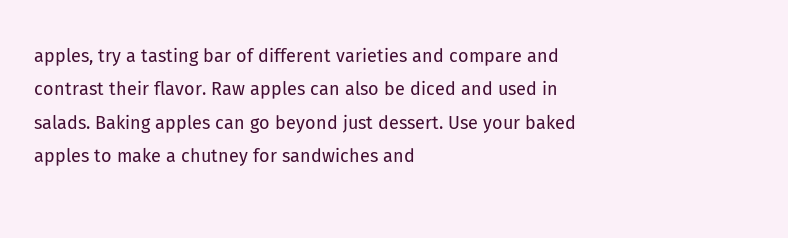apples, try a tasting bar of different varieties and compare and contrast their flavor. Raw apples can also be diced and used in salads. Baking apples can go beyond just dessert. Use your baked apples to make a chutney for sandwiches and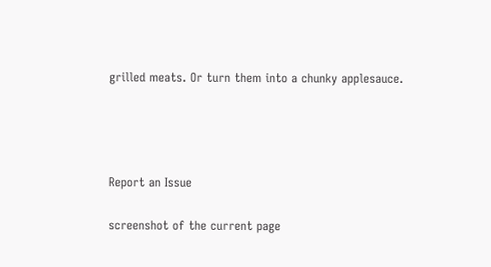grilled meats. Or turn them into a chunky applesauce.




Report an Issue

screenshot of the current page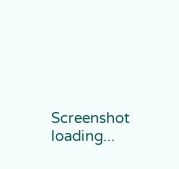Screenshot loading...